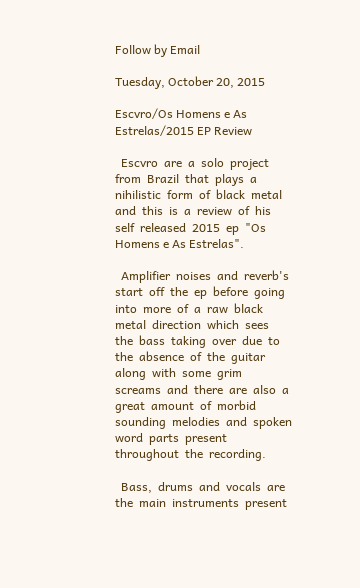Follow by Email

Tuesday, October 20, 2015

Escvro/Os Homens e As Estrelas/2015 EP Review

  Escvro  are  a  solo  project  from  Brazil  that  plays  a  nihilistic  form  of  black  metal  and  this  is  a  review  of  his  self  released  2015  ep  "Os Homens e As Estrelas".

  Amplifier  noises  and  reverb's  start  off  the  ep  before  going  into  more  of  a  raw  black  metal  direction  which  sees  the  bass  taking  over  due  to  the  absence  of  the  guitar  along  with  some  grim  screams  and  there  are  also  a  great  amount  of  morbid  sounding  melodies  and  spoken  word  parts  present  throughout  the  recording.

  Bass,  drums  and  vocals  are  the  main  instruments  present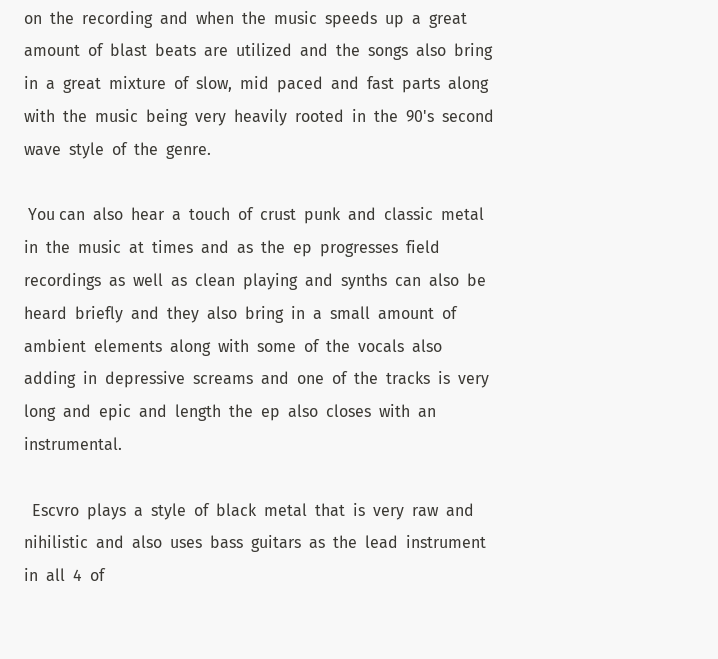on  the  recording  and  when  the  music  speeds  up  a  great  amount  of  blast  beats  are  utilized  and  the  songs  also  bring  in  a  great  mixture  of  slow,  mid  paced  and  fast  parts  along  with  the  music  being  very  heavily  rooted  in  the  90's  second  wave  style  of  the  genre.

 You can  also  hear  a  touch  of  crust  punk  and  classic  metal  in  the  music  at  times  and  as  the  ep  progresses  field  recordings  as  well  as  clean  playing  and  synths  can  also  be  heard  briefly  and  they  also  bring  in  a  small  amount  of  ambient  elements  along  with  some  of  the  vocals  also  adding  in  depressive  screams  and  one  of  the  tracks  is  very  long  and  epic  and  length  the  ep  also  closes  with  an  instrumental.

  Escvro  plays  a  style  of  black  metal  that  is  very  raw  and  nihilistic  and  also  uses  bass  guitars  as  the  lead  instrument  in  all  4  of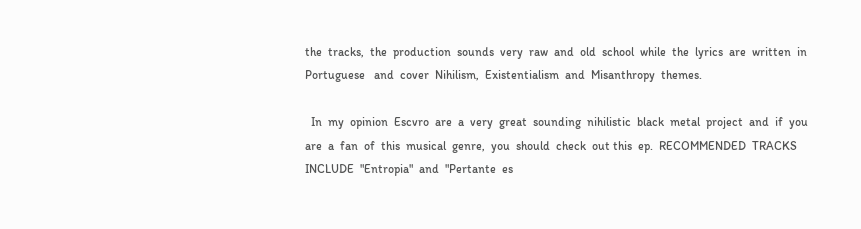the  tracks,  the  production  sounds  very  raw  and  old  school  while  the  lyrics  are  written  in  Portuguese   and  cover  Nihilism,  Existentialism  and  Misanthropy  themes.

  In  my  opinion  Escvro  are  a  very  great  sounding  nihilistic  black  metal  project  and  if  you  are  a  fan  of  this  musical  genre,  you  should  check  out this  ep.  RECOMMENDED  TRACKS  INCLUDE  "Entropia"  and  "Pertante  es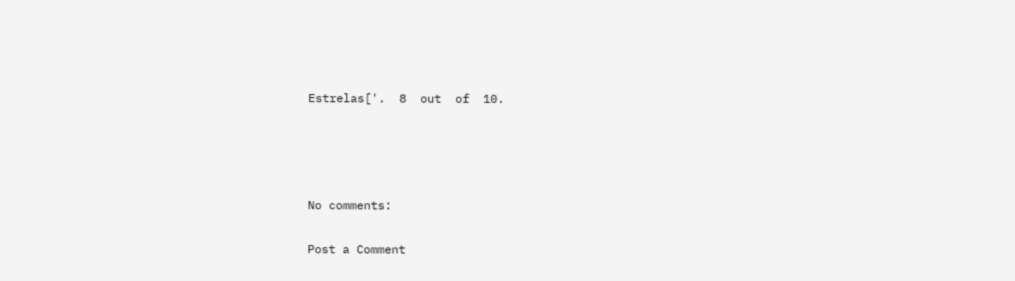Estrelas['.  8  out  of  10.




No comments:

Post a Comment